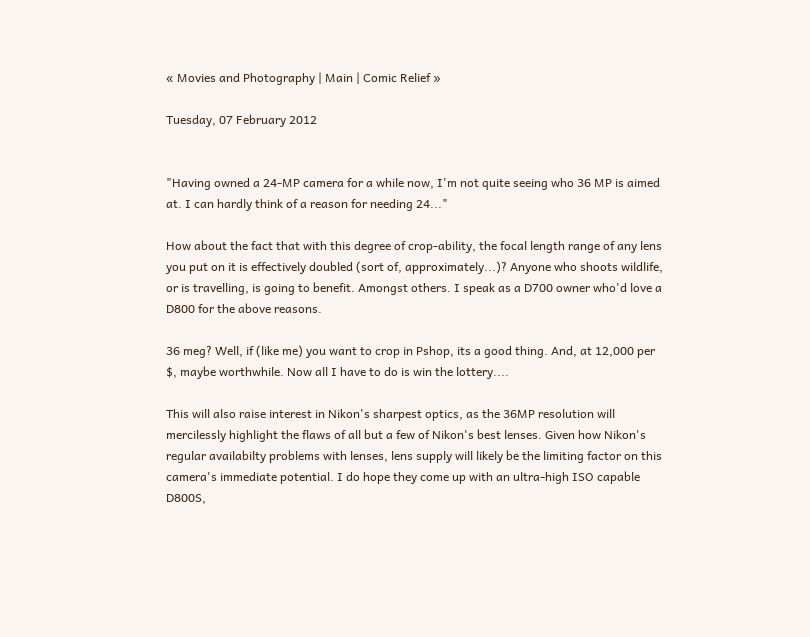« Movies and Photography | Main | Comic Relief »

Tuesday, 07 February 2012


"Having owned a 24-MP camera for a while now, I'm not quite seeing who 36 MP is aimed at. I can hardly think of a reason for needing 24..."

How about the fact that with this degree of crop-ability, the focal length range of any lens you put on it is effectively doubled (sort of, approximately...)? Anyone who shoots wildlife, or is travelling, is going to benefit. Amongst others. I speak as a D700 owner who'd love a D800 for the above reasons.

36 meg? Well, if (like me) you want to crop in Pshop, its a good thing. And, at 12,000 per $, maybe worthwhile. Now all I have to do is win the lottery....

This will also raise interest in Nikon's sharpest optics, as the 36MP resolution will mercilessly highlight the flaws of all but a few of Nikon's best lenses. Given how Nikon's regular availabilty problems with lenses, lens supply will likely be the limiting factor on this camera's immediate potential. I do hope they come up with an ultra-high ISO capable D800S,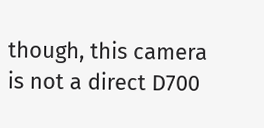though, this camera is not a direct D700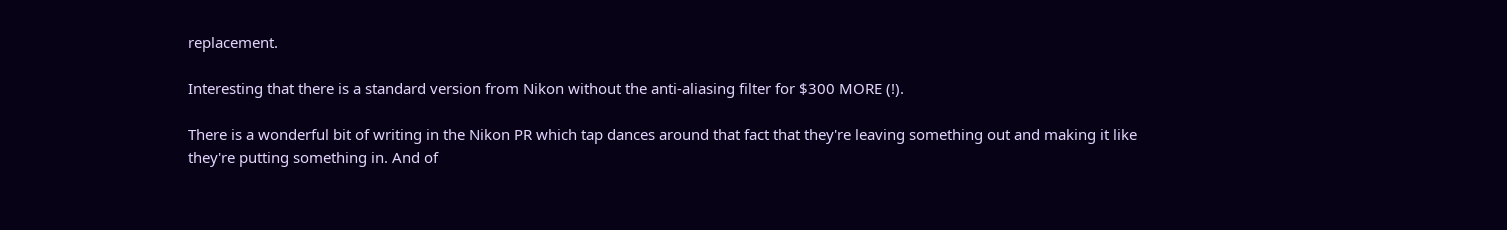replacement.

Interesting that there is a standard version from Nikon without the anti-aliasing filter for $300 MORE (!).

There is a wonderful bit of writing in the Nikon PR which tap dances around that fact that they're leaving something out and making it like they're putting something in. And of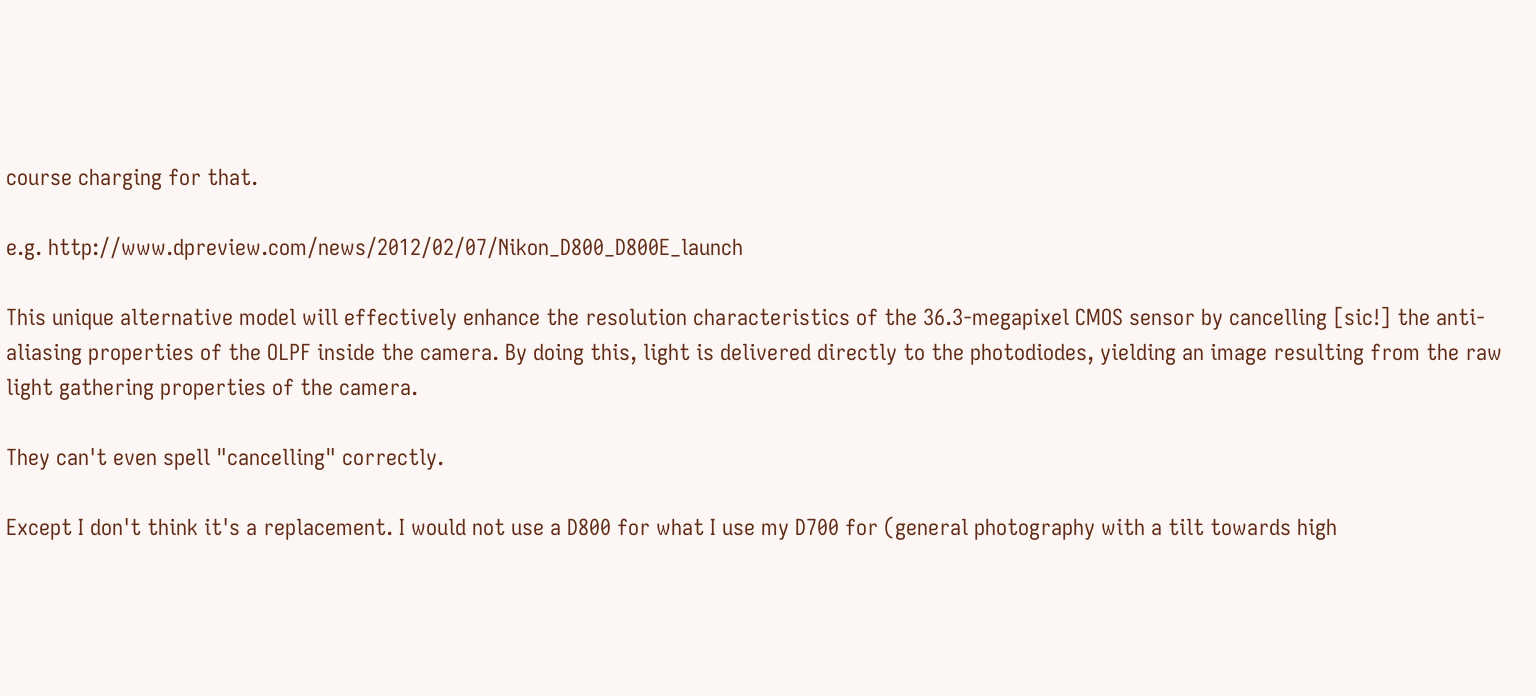course charging for that.

e.g. http://www.dpreview.com/news/2012/02/07/Nikon_D800_D800E_launch

This unique alternative model will effectively enhance the resolution characteristics of the 36.3-megapixel CMOS sensor by cancelling [sic!] the anti-aliasing properties of the OLPF inside the camera. By doing this, light is delivered directly to the photodiodes, yielding an image resulting from the raw light gathering properties of the camera.

They can't even spell "cancelling" correctly.

Except I don't think it's a replacement. I would not use a D800 for what I use my D700 for (general photography with a tilt towards high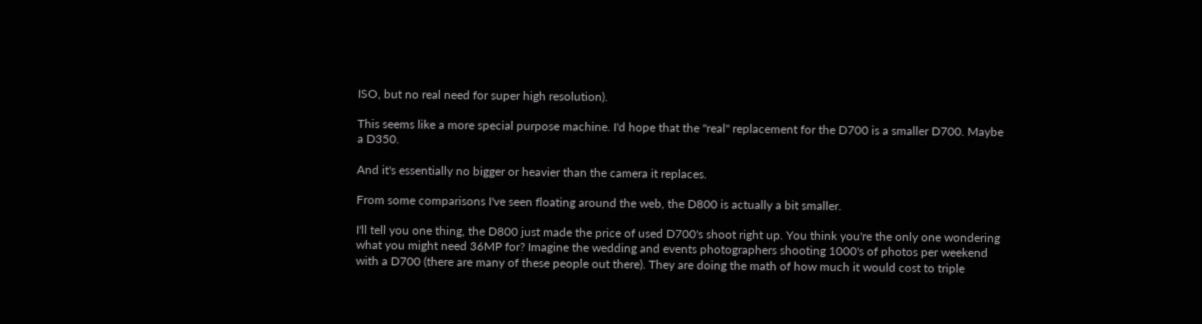ISO, but no real need for super high resolution).

This seems like a more special purpose machine. I'd hope that the "real" replacement for the D700 is a smaller D700. Maybe a D350.

And it's essentially no bigger or heavier than the camera it replaces.

From some comparisons I've seen floating around the web, the D800 is actually a bit smaller.

I'll tell you one thing, the D800 just made the price of used D700's shoot right up. You think you're the only one wondering what you might need 36MP for? Imagine the wedding and events photographers shooting 1000's of photos per weekend with a D700 (there are many of these people out there). They are doing the math of how much it would cost to triple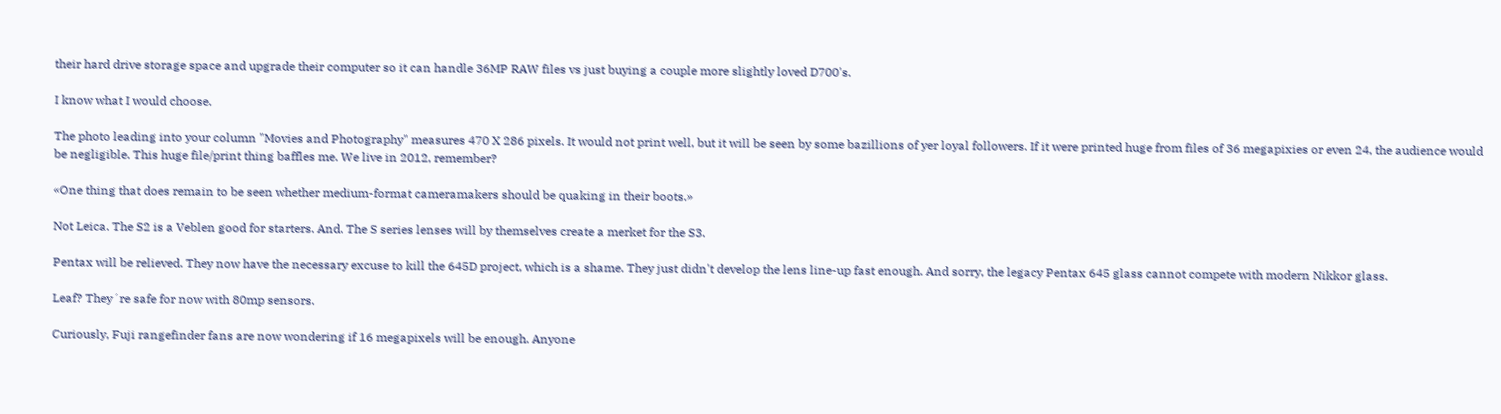their hard drive storage space and upgrade their computer so it can handle 36MP RAW files vs just buying a couple more slightly loved D700's.

I know what I would choose.

The photo leading into your column "Movies and Photography" measures 470 X 286 pixels. It would not print well, but it will be seen by some bazillions of yer loyal followers. If it were printed huge from files of 36 megapixies or even 24, the audience would be negligible. This huge file/print thing baffles me. We live in 2012, remember?

«One thing that does remain to be seen whether medium-format cameramakers should be quaking in their boots.»

Not Leica. The S2 is a Veblen good for starters. And. The S series lenses will by themselves create a merket for the S3.

Pentax will be relieved. They now have the necessary excuse to kill the 645D project, which is a shame. They just didn't develop the lens line-up fast enough. And sorry, the legacy Pentax 645 glass cannot compete with modern Nikkor glass.

Leaf? They´re safe for now with 80mp sensors.

Curiously, Fuji rangefinder fans are now wondering if 16 megapixels will be enough. Anyone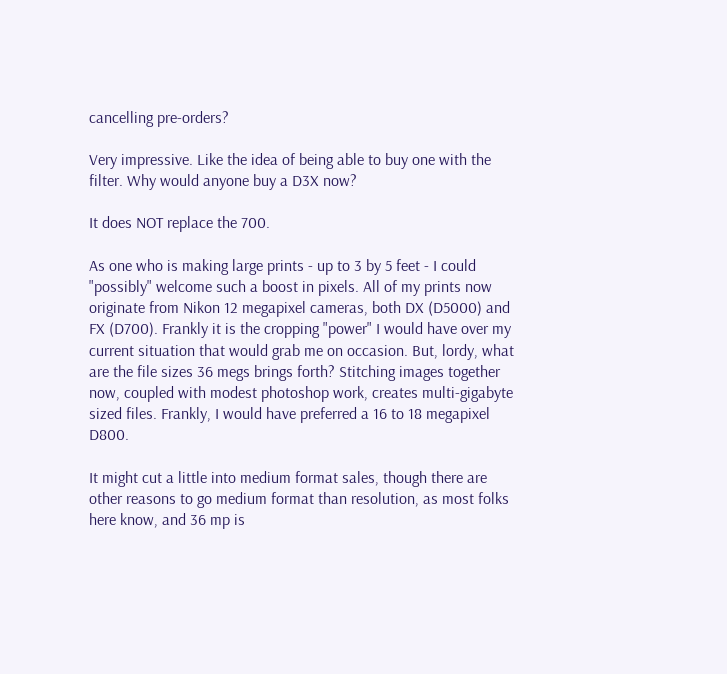cancelling pre-orders?

Very impressive. Like the idea of being able to buy one with the filter. Why would anyone buy a D3X now?

It does NOT replace the 700.

As one who is making large prints - up to 3 by 5 feet - I could "possibly" welcome such a boost in pixels. All of my prints now originate from Nikon 12 megapixel cameras, both DX (D5000) and FX (D700). Frankly it is the cropping "power" I would have over my current situation that would grab me on occasion. But, lordy, what are the file sizes 36 megs brings forth? Stitching images together now, coupled with modest photoshop work, creates multi-gigabyte sized files. Frankly, I would have preferred a 16 to 18 megapixel D800.

It might cut a little into medium format sales, though there are other reasons to go medium format than resolution, as most folks here know, and 36 mp is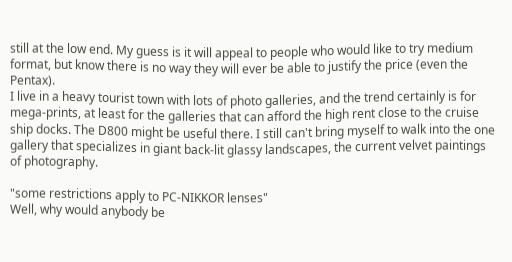still at the low end. My guess is it will appeal to people who would like to try medium format, but know there is no way they will ever be able to justify the price (even the Pentax).
I live in a heavy tourist town with lots of photo galleries, and the trend certainly is for mega-prints, at least for the galleries that can afford the high rent close to the cruise ship docks. The D800 might be useful there. I still can't bring myself to walk into the one gallery that specializes in giant back-lit glassy landscapes, the current velvet paintings of photography.

"some restrictions apply to PC-NIKKOR lenses"
Well, why would anybody be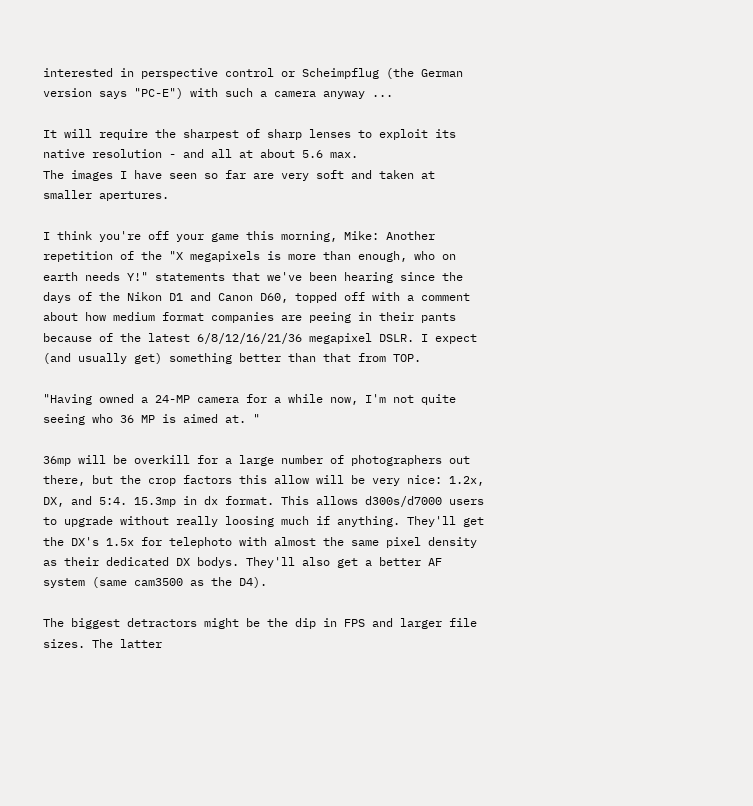interested in perspective control or Scheimpflug (the German version says "PC-E") with such a camera anyway ...

It will require the sharpest of sharp lenses to exploit its native resolution - and all at about 5.6 max.
The images I have seen so far are very soft and taken at smaller apertures.

I think you're off your game this morning, Mike: Another repetition of the "X megapixels is more than enough, who on earth needs Y!" statements that we've been hearing since the days of the Nikon D1 and Canon D60, topped off with a comment about how medium format companies are peeing in their pants because of the latest 6/8/12/16/21/36 megapixel DSLR. I expect (and usually get) something better than that from TOP.

"Having owned a 24-MP camera for a while now, I'm not quite seeing who 36 MP is aimed at. "

36mp will be overkill for a large number of photographers out there, but the crop factors this allow will be very nice: 1.2x, DX, and 5:4. 15.3mp in dx format. This allows d300s/d7000 users to upgrade without really loosing much if anything. They'll get the DX's 1.5x for telephoto with almost the same pixel density as their dedicated DX bodys. They'll also get a better AF system (same cam3500 as the D4).

The biggest detractors might be the dip in FPS and larger file sizes. The latter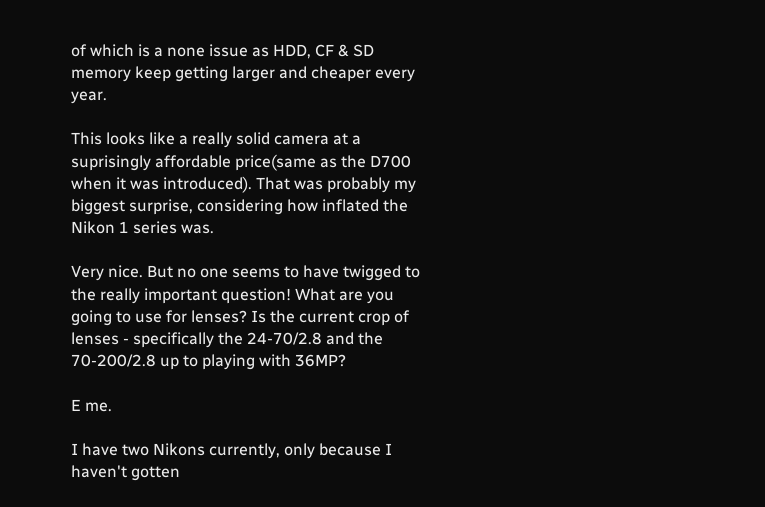of which is a none issue as HDD, CF & SD memory keep getting larger and cheaper every year.

This looks like a really solid camera at a suprisingly affordable price(same as the D700 when it was introduced). That was probably my biggest surprise, considering how inflated the Nikon 1 series was.

Very nice. But no one seems to have twigged to the really important question! What are you going to use for lenses? Is the current crop of lenses - specifically the 24-70/2.8 and the 70-200/2.8 up to playing with 36MP?

E me.

I have two Nikons currently, only because I haven't gotten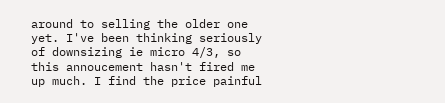around to selling the older one yet. I've been thinking seriously of downsizing ie micro 4/3, so this annoucement hasn't fired me up much. I find the price painful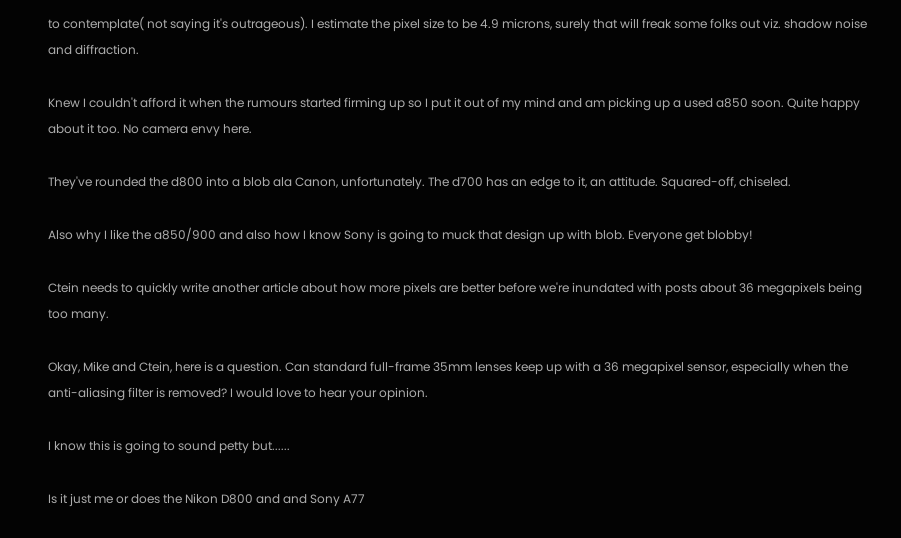to contemplate( not saying it's outrageous). I estimate the pixel size to be 4.9 microns, surely that will freak some folks out viz. shadow noise and diffraction.

Knew I couldn't afford it when the rumours started firming up so I put it out of my mind and am picking up a used a850 soon. Quite happy about it too. No camera envy here.

They've rounded the d800 into a blob ala Canon, unfortunately. The d700 has an edge to it, an attitude. Squared-off, chiseled.

Also why I like the a850/900 and also how I know Sony is going to muck that design up with blob. Everyone get blobby!

Ctein needs to quickly write another article about how more pixels are better before we're inundated with posts about 36 megapixels being too many.

Okay, Mike and Ctein, here is a question. Can standard full-frame 35mm lenses keep up with a 36 megapixel sensor, especially when the anti-aliasing filter is removed? I would love to hear your opinion.

I know this is going to sound petty but......

Is it just me or does the Nikon D800 and and Sony A77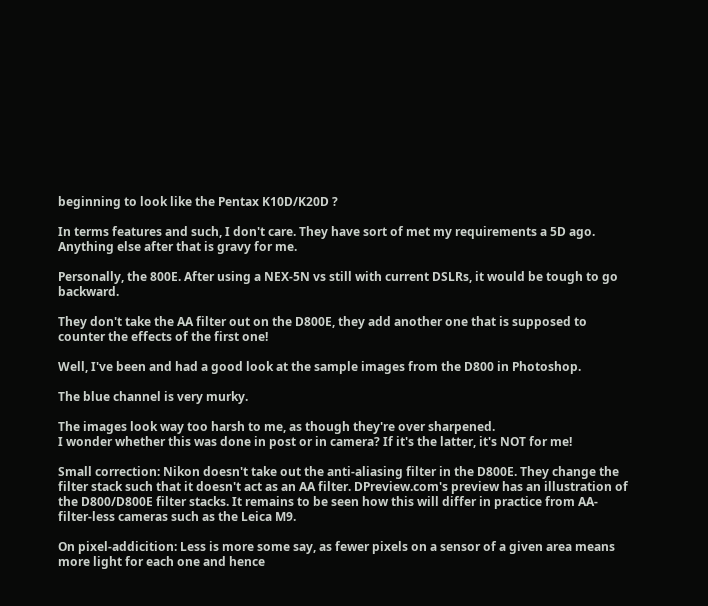beginning to look like the Pentax K10D/K20D ?

In terms features and such, I don't care. They have sort of met my requirements a 5D ago. Anything else after that is gravy for me.

Personally, the 800E. After using a NEX-5N vs still with current DSLRs, it would be tough to go backward.

They don't take the AA filter out on the D800E, they add another one that is supposed to counter the effects of the first one!

Well, I've been and had a good look at the sample images from the D800 in Photoshop.

The blue channel is very murky.

The images look way too harsh to me, as though they're over sharpened.
I wonder whether this was done in post or in camera? If it's the latter, it's NOT for me!

Small correction: Nikon doesn't take out the anti-aliasing filter in the D800E. They change the filter stack such that it doesn't act as an AA filter. DPreview.com's preview has an illustration of the D800/D800E filter stacks. It remains to be seen how this will differ in practice from AA-filter-less cameras such as the Leica M9.

On pixel-addicition: Less is more some say, as fewer pixels on a sensor of a given area means more light for each one and hence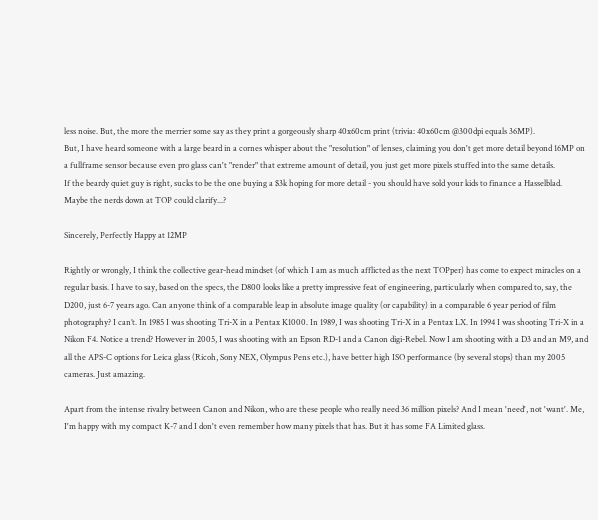less noise. But, the more the merrier some say as they print a gorgeously sharp 40x60cm print (trivia: 40x60cm @300dpi equals 36MP).
But, I have heard someone with a large beard in a cornes whisper about the "resolution" of lenses, claiming you don't get more detail beyond 16MP on a fullframe sensor because even pro glass can't "render" that extreme amount of detail, you just get more pixels stuffed into the same details.
If the beardy quiet guy is right, sucks to be the one buying a $3k hoping for more detail - you should have sold your kids to finance a Hasselblad.
Maybe the nerds down at TOP could clarify...?

Sincerely, Perfectly Happy at 12MP

Rightly or wrongly, I think the collective gear-head mindset (of which I am as much afflicted as the next TOPper) has come to expect miracles on a regular basis. I have to say, based on the specs, the D800 looks like a pretty impressive feat of engineering, particularly when compared to, say, the D200, just 6-7 years ago. Can anyone think of a comparable leap in absolute image quality (or capability) in a comparable 6 year period of film photography? I can’t. In 1985 I was shooting Tri-X in a Pentax K1000. In 1989, I was shooting Tri-X in a Pentax LX. In 1994 I was shooting Tri-X in a Nikon F4. Notice a trend? However in 2005, I was shooting with an Epson RD-1 and a Canon digi-Rebel. Now I am shooting with a D3 and an M9, and all the APS-C options for Leica glass (Ricoh, Sony NEX, Olympus Pens etc.), have better high ISO performance (by several stops) than my 2005 cameras. Just amazing.

Apart from the intense rivalry between Canon and Nikon, who are these people who really need 36 million pixels? And I mean 'need', not 'want'. Me, I'm happy with my compact K-7 and I don't even remember how many pixels that has. But it has some FA Limited glass.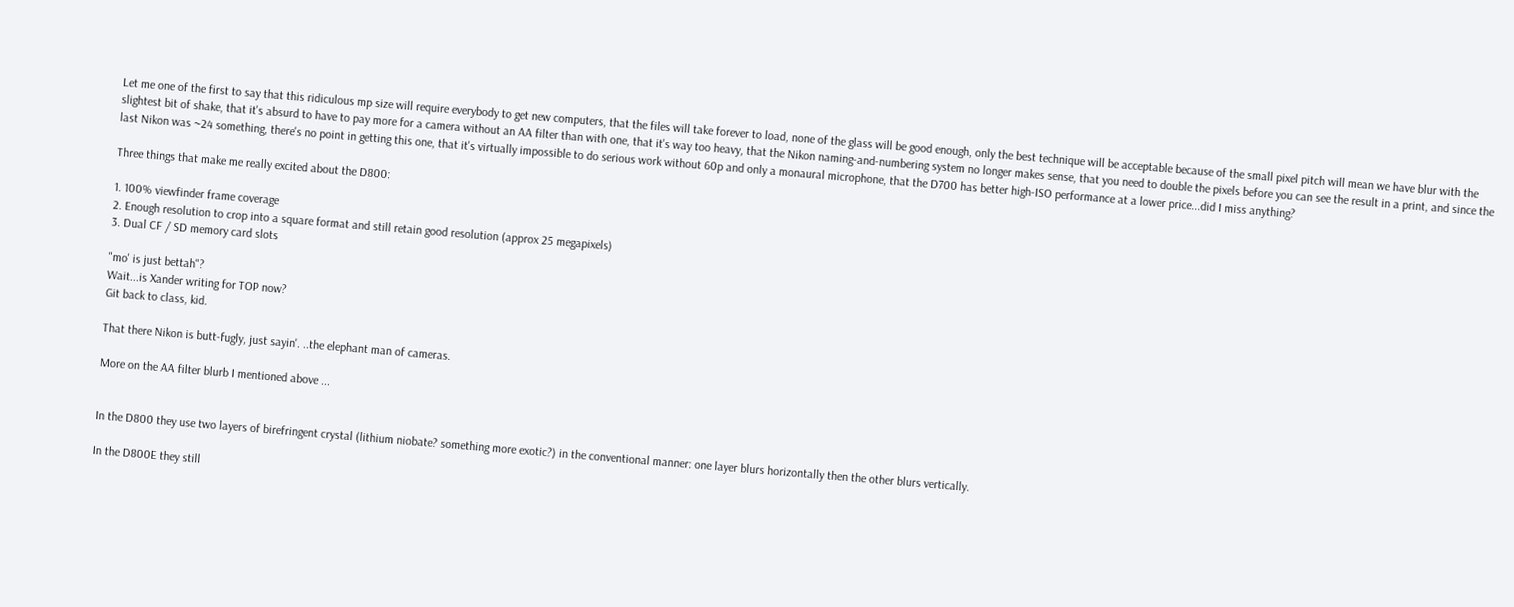Let me one of the first to say that this ridiculous mp size will require everybody to get new computers, that the files will take forever to load, none of the glass will be good enough, only the best technique will be acceptable because of the small pixel pitch will mean we have blur with the slightest bit of shake, that it's absurd to have to pay more for a camera without an AA filter than with one, that it's way too heavy, that the Nikon naming-and-numbering system no longer makes sense, that you need to double the pixels before you can see the result in a print, and since the last Nikon was ~24 something, there's no point in getting this one, that it's virtually impossible to do serious work without 60p and only a monaural microphone, that the D700 has better high-ISO performance at a lower price...did I miss anything?

Three things that make me really excited about the D800:

1. 100% viewfinder frame coverage
2. Enough resolution to crop into a square format and still retain good resolution (approx 25 megapixels)
3. Dual CF / SD memory card slots

"mo' is just bettah"?
Wait...is Xander writing for TOP now?
Git back to class, kid.

That there Nikon is butt-fugly, just sayin'. ..the elephant man of cameras.

More on the AA filter blurb I mentioned above ...


In the D800 they use two layers of birefringent crystal (lithium niobate? something more exotic?) in the conventional manner: one layer blurs horizontally then the other blurs vertically.

In the D800E they still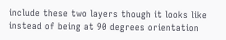include these two layers though it looks like instead of being at 90 degrees orientation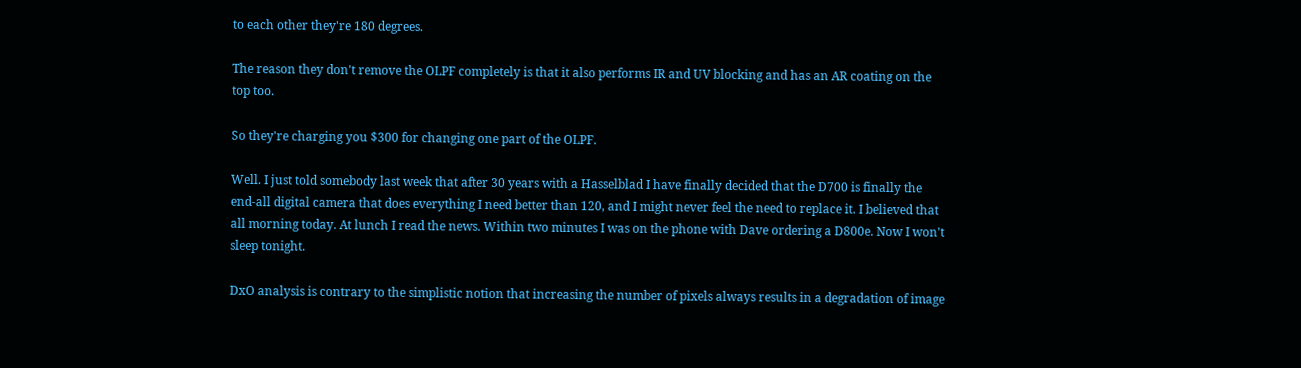to each other they're 180 degrees.

The reason they don't remove the OLPF completely is that it also performs IR and UV blocking and has an AR coating on the top too.

So they're charging you $300 for changing one part of the OLPF.

Well. I just told somebody last week that after 30 years with a Hasselblad I have finally decided that the D700 is finally the end-all digital camera that does everything I need better than 120, and I might never feel the need to replace it. I believed that all morning today. At lunch I read the news. Within two minutes I was on the phone with Dave ordering a D800e. Now I won't sleep tonight.

DxO analysis is contrary to the simplistic notion that increasing the number of pixels always results in a degradation of image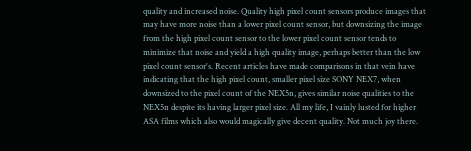quality and increased noise. Quality high pixel count sensors produce images that may have more noise than a lower pixel count sensor, but downsizing the image from the high pixel count sensor to the lower pixel count sensor tends to minimize that noise and yield a high quality image, perhaps better than the low pixel count sensor's. Recent articles have made comparisons in that vein have indicating that the high pixel count, smaller pixel size SONY NEX7, when downsized to the pixel count of the NEX5n, gives similar noise qualities to the NEX5n despite its having larger pixel size. All my life, I vainly lusted for higher ASA films which also would magically give decent quality. Not much joy there.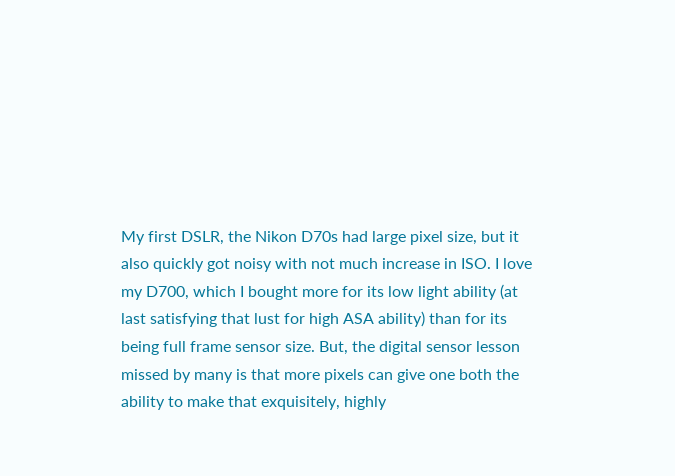My first DSLR, the Nikon D70s had large pixel size, but it also quickly got noisy with not much increase in ISO. I love my D700, which I bought more for its low light ability (at last satisfying that lust for high ASA ability) than for its being full frame sensor size. But, the digital sensor lesson missed by many is that more pixels can give one both the ability to make that exquisitely, highly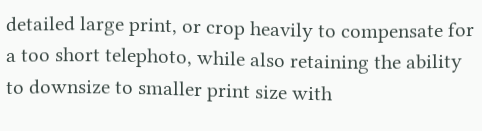detailed large print, or crop heavily to compensate for a too short telephoto, while also retaining the ability to downsize to smaller print size with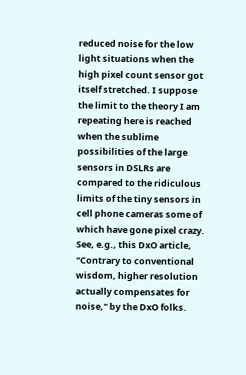reduced noise for the low light situations when the high pixel count sensor got itself stretched. I suppose the limit to the theory I am repeating here is reached when the sublime possibilities of the large sensors in DSLRs are compared to the ridiculous limits of the tiny sensors in cell phone cameras some of which have gone pixel crazy. See, e.g., this DxO article, "Contrary to conventional wisdom, higher resolution actually compensates for noise," by the DxO folks.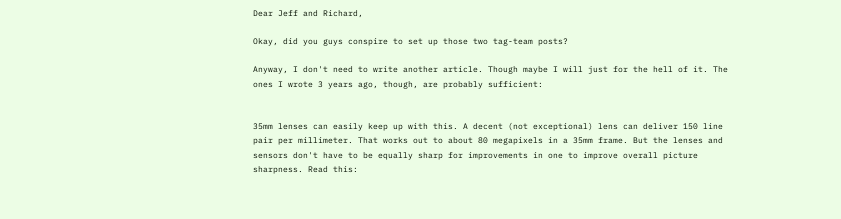Dear Jeff and Richard,

Okay, did you guys conspire to set up those two tag-team posts?

Anyway, I don't need to write another article. Though maybe I will just for the hell of it. The ones I wrote 3 years ago, though, are probably sufficient:


35mm lenses can easily keep up with this. A decent (not exceptional) lens can deliver 150 line pair per millimeter. That works out to about 80 megapixels in a 35mm frame. But the lenses and sensors don't have to be equally sharp for improvements in one to improve overall picture sharpness. Read this: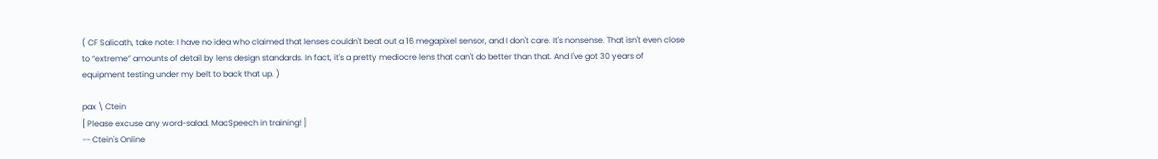( CF Salicath, take note: I have no idea who claimed that lenses couldn't beat out a 16 megapixel sensor, and I don't care. It's nonsense. That isn't even close to “extreme” amounts of detail by lens design standards. In fact, it's a pretty mediocre lens that can't do better than that. And I've got 30 years of equipment testing under my belt to back that up. )

pax \ Ctein
[ Please excuse any word-salad. MacSpeech in training! ]
-- Ctein's Online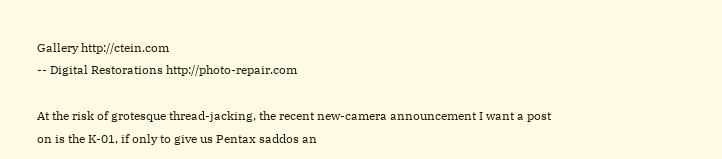Gallery http://ctein.com
-- Digital Restorations http://photo-repair.com

At the risk of grotesque thread-jacking, the recent new-camera announcement I want a post on is the K-01, if only to give us Pentax saddos an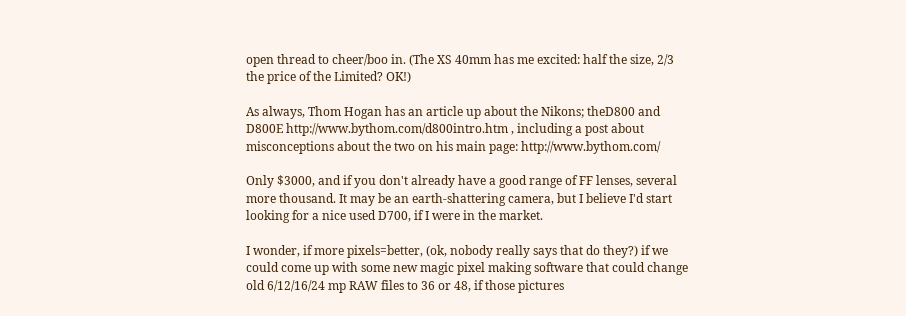open thread to cheer/boo in. (The XS 40mm has me excited: half the size, 2/3 the price of the Limited? OK!)

As always, Thom Hogan has an article up about the Nikons; theD800 and D800E http://www.bythom.com/d800intro.htm , including a post about misconceptions about the two on his main page: http://www.bythom.com/

Only $3000, and if you don't already have a good range of FF lenses, several more thousand. It may be an earth-shattering camera, but I believe I'd start looking for a nice used D700, if I were in the market.

I wonder, if more pixels=better, (ok, nobody really says that do they?) if we could come up with some new magic pixel making software that could change old 6/12/16/24 mp RAW files to 36 or 48, if those pictures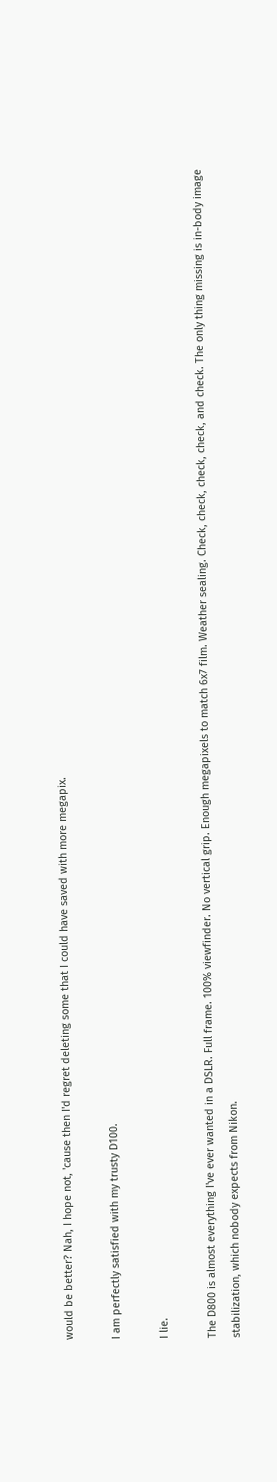would be better? Nah, I hope not, 'cause then I'd regret deleting some that I could have saved with more megapix.

I am perfectly satisfied with my trusty D100.

I lie.

The D800 is almost everything I've ever wanted in a DSLR. Full frame. 100% viewfinder. No vertical grip. Enough megapixels to match 6x7 film. Weather sealing. Check, check, check, check, and check. The only thing missing is in-body image stabilization, which nobody expects from Nikon.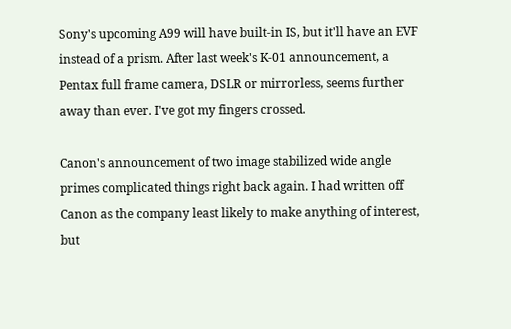Sony's upcoming A99 will have built-in IS, but it'll have an EVF instead of a prism. After last week's K-01 announcement, a Pentax full frame camera, DSLR or mirrorless, seems further away than ever. I've got my fingers crossed.

Canon's announcement of two image stabilized wide angle primes complicated things right back again. I had written off Canon as the company least likely to make anything of interest, but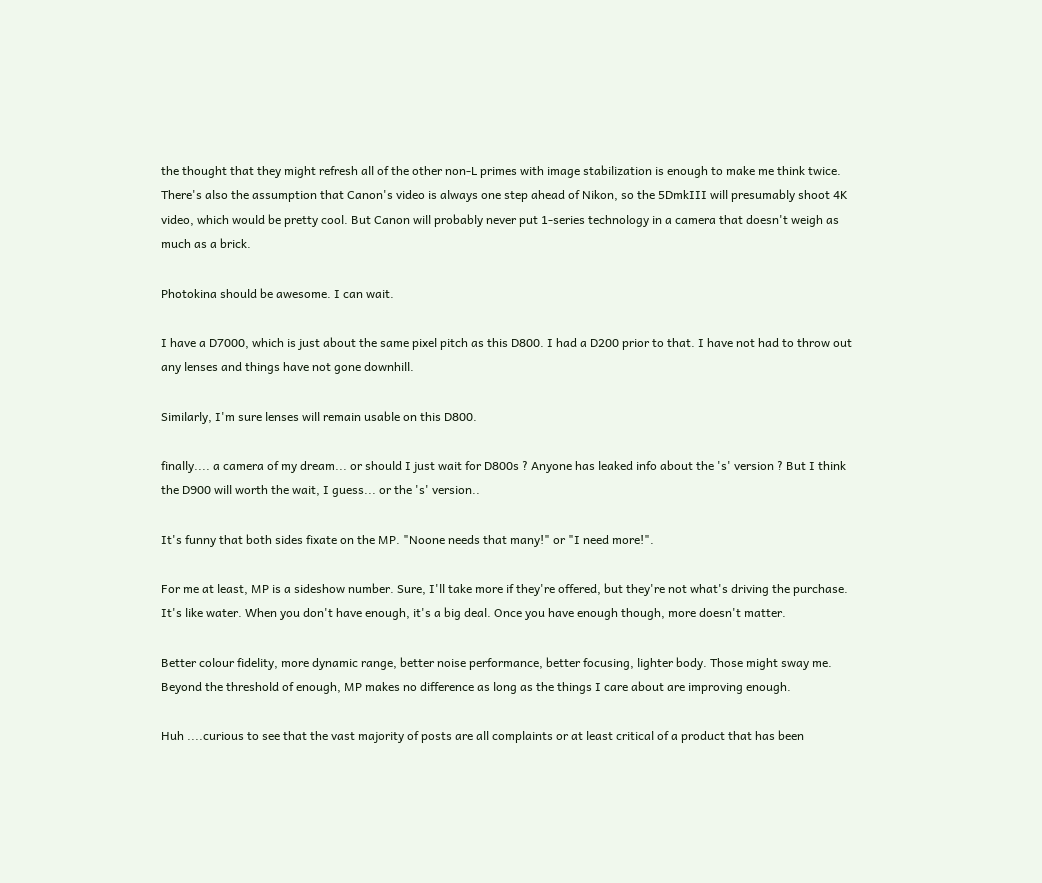the thought that they might refresh all of the other non-L primes with image stabilization is enough to make me think twice. There's also the assumption that Canon's video is always one step ahead of Nikon, so the 5DmkIII will presumably shoot 4K video, which would be pretty cool. But Canon will probably never put 1-series technology in a camera that doesn't weigh as much as a brick.

Photokina should be awesome. I can wait.

I have a D7000, which is just about the same pixel pitch as this D800. I had a D200 prior to that. I have not had to throw out any lenses and things have not gone downhill.

Similarly, I'm sure lenses will remain usable on this D800.

finally.... a camera of my dream... or should I just wait for D800s ? Anyone has leaked info about the 's' version ? But I think the D900 will worth the wait, I guess... or the 's' version..

It's funny that both sides fixate on the MP. "Noone needs that many!" or "I need more!".

For me at least, MP is a sideshow number. Sure, I'll take more if they're offered, but they're not what's driving the purchase. It's like water. When you don't have enough, it's a big deal. Once you have enough though, more doesn't matter.

Better colour fidelity, more dynamic range, better noise performance, better focusing, lighter body. Those might sway me. Beyond the threshold of enough, MP makes no difference as long as the things I care about are improving enough.

Huh ....curious to see that the vast majority of posts are all complaints or at least critical of a product that has been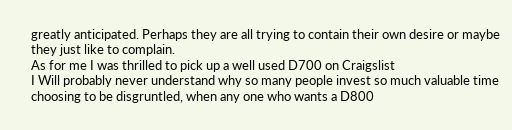greatly anticipated. Perhaps they are all trying to contain their own desire or maybe they just like to complain.
As for me I was thrilled to pick up a well used D700 on Craigslist
I Will probably never understand why so many people invest so much valuable time choosing to be disgruntled, when any one who wants a D800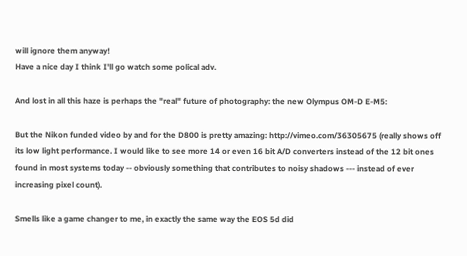will ignore them anyway!
Have a nice day I think I'll go watch some polical adv.

And lost in all this haze is perhaps the "real" future of photography: the new Olympus OM-D E-M5:

But the Nikon funded video by and for the D800 is pretty amazing: http://vimeo.com/36305675 (really shows off its low light performance. I would like to see more 14 or even 16 bit A/D converters instead of the 12 bit ones found in most systems today -- obviously something that contributes to noisy shadows --- instead of ever increasing pixel count).

Smells like a game changer to me, in exactly the same way the EOS 5d did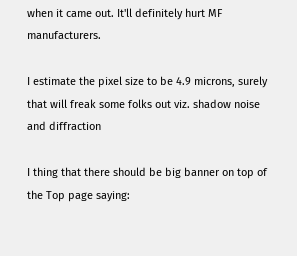when it came out. It'll definitely hurt MF manufacturers.

I estimate the pixel size to be 4.9 microns, surely that will freak some folks out viz. shadow noise and diffraction

I thing that there should be big banner on top of the Top page saying: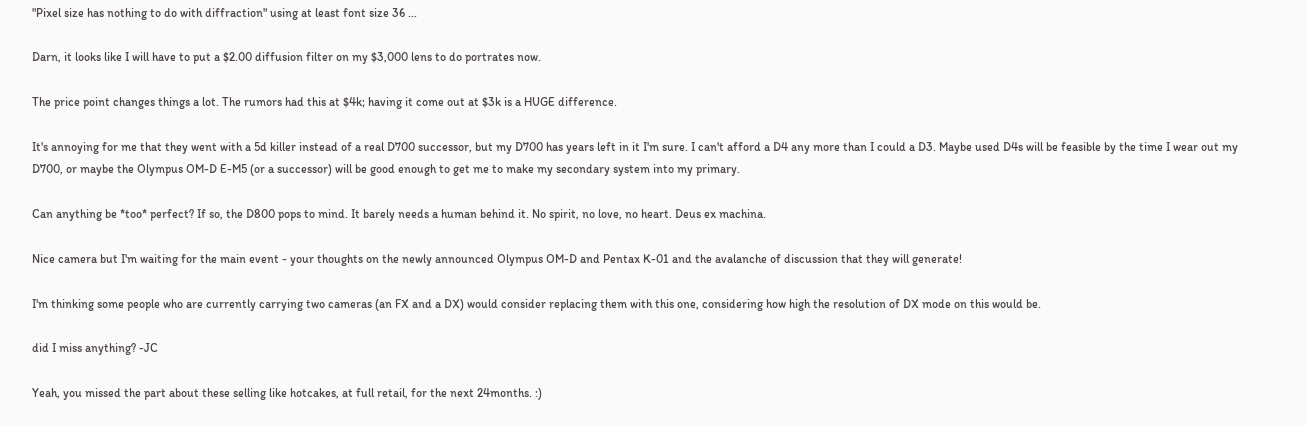"Pixel size has nothing to do with diffraction" using at least font size 36 ...

Darn, it looks like I will have to put a $2.00 diffusion filter on my $3,000 lens to do portrates now.

The price point changes things a lot. The rumors had this at $4k; having it come out at $3k is a HUGE difference.

It's annoying for me that they went with a 5d killer instead of a real D700 successor, but my D700 has years left in it I'm sure. I can't afford a D4 any more than I could a D3. Maybe used D4s will be feasible by the time I wear out my D700, or maybe the Olympus OM-D E-M5 (or a successor) will be good enough to get me to make my secondary system into my primary.

Can anything be *too* perfect? If so, the D800 pops to mind. It barely needs a human behind it. No spirit, no love, no heart. Deus ex machina.

Nice camera but I'm waiting for the main event - your thoughts on the newly announced Olympus OM-D and Pentax K-01 and the avalanche of discussion that they will generate!

I'm thinking some people who are currently carrying two cameras (an FX and a DX) would consider replacing them with this one, considering how high the resolution of DX mode on this would be.

did I miss anything? -JC

Yeah, you missed the part about these selling like hotcakes, at full retail, for the next 24months. :)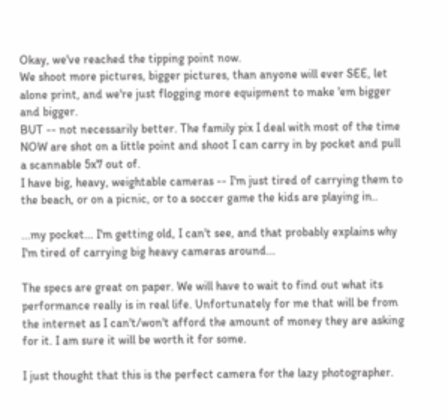Okay, we've reached the tipping point now.
We shoot more pictures, bigger pictures, than anyone will ever SEE, let alone print, and we're just flogging more equipment to make 'em bigger and bigger.
BUT -- not necessarily better. The family pix I deal with most of the time NOW are shot on a little point and shoot I can carry in by pocket and pull a scannable 5x7 out of.
I have big, heavy, weightable cameras -- I'm just tired of carrying them to the beach, or on a picnic, or to a soccer game the kids are playing in..

...my pocket... I'm getting old, I can't see, and that probably explains why I'm tired of carrying big heavy cameras around...

The specs are great on paper. We will have to wait to find out what its performance really is in real life. Unfortunately for me that will be from the internet as I can't/won't afford the amount of money they are asking for it. I am sure it will be worth it for some.

I just thought that this is the perfect camera for the lazy photographer.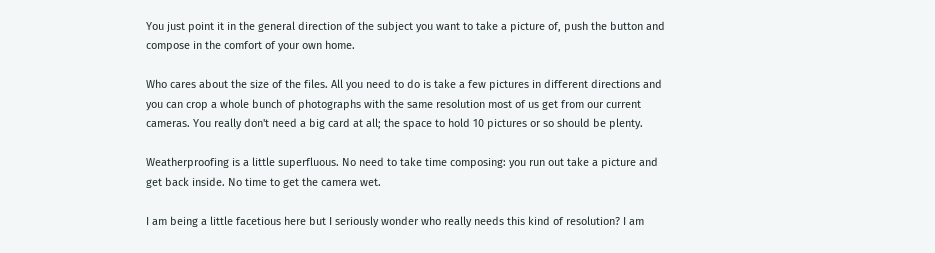You just point it in the general direction of the subject you want to take a picture of, push the button and compose in the comfort of your own home.

Who cares about the size of the files. All you need to do is take a few pictures in different directions and you can crop a whole bunch of photographs with the same resolution most of us get from our current cameras. You really don't need a big card at all; the space to hold 10 pictures or so should be plenty.

Weatherproofing is a little superfluous. No need to take time composing: you run out take a picture and get back inside. No time to get the camera wet.

I am being a little facetious here but I seriously wonder who really needs this kind of resolution? I am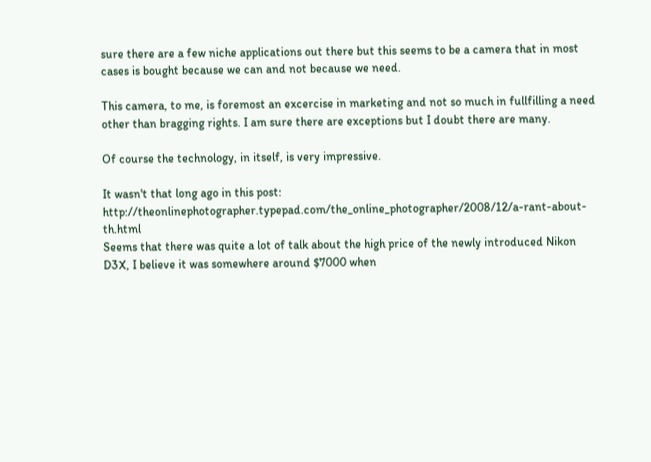sure there are a few niche applications out there but this seems to be a camera that in most cases is bought because we can and not because we need.

This camera, to me, is foremost an excercise in marketing and not so much in fullfilling a need other than bragging rights. I am sure there are exceptions but I doubt there are many.

Of course the technology, in itself, is very impressive.

It wasn't that long ago in this post: http://theonlinephotographer.typepad.com/the_online_photographer/2008/12/a-rant-about-th.html
Seems that there was quite a lot of talk about the high price of the newly introduced Nikon D3X, I believe it was somewhere around $7000 when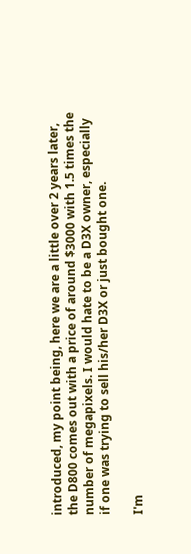introduced, my point being, here we are a little over 2 years later, the D800 comes out with a price of around $3000 with 1.5 times the number of megapixels. I would hate to be a D3X owner, especially if one was trying to sell his/her D3X or just bought one.

I'm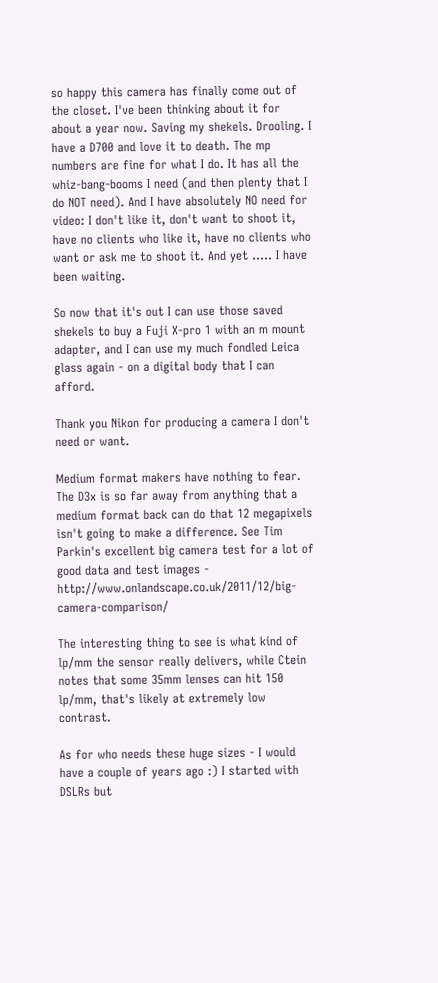so happy this camera has finally come out of the closet. I've been thinking about it for about a year now. Saving my shekels. Drooling. I have a D700 and love it to death. The mp numbers are fine for what I do. It has all the whiz-bang-booms I need (and then plenty that I do NOT need). And I have absolutely NO need for video: I don't like it, don't want to shoot it, have no clients who like it, have no clients who want or ask me to shoot it. And yet ..... I have been waiting.

So now that it's out I can use those saved shekels to buy a Fuji X-pro 1 with an m mount adapter, and I can use my much fondled Leica glass again - on a digital body that I can afford.

Thank you Nikon for producing a camera I don't need or want.

Medium format makers have nothing to fear. The D3x is so far away from anything that a medium format back can do that 12 megapixels isn't going to make a difference. See Tim Parkin's excellent big camera test for a lot of good data and test images - http://www.onlandscape.co.uk/2011/12/big-camera-comparison/

The interesting thing to see is what kind of lp/mm the sensor really delivers, while Ctein notes that some 35mm lenses can hit 150 lp/mm, that's likely at extremely low contrast.

As for who needs these huge sizes - I would have a couple of years ago :) I started with DSLRs but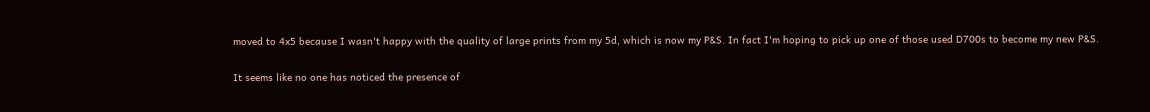moved to 4x5 because I wasn't happy with the quality of large prints from my 5d, which is now my P&S. In fact I'm hoping to pick up one of those used D700s to become my new P&S.

It seems like no one has noticed the presence of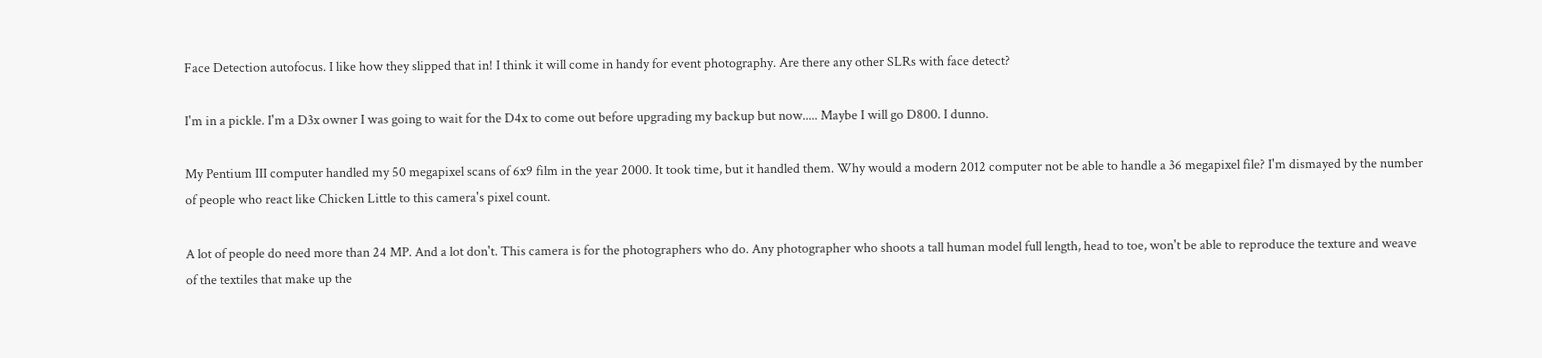Face Detection autofocus. I like how they slipped that in! I think it will come in handy for event photography. Are there any other SLRs with face detect?

I'm in a pickle. I'm a D3x owner I was going to wait for the D4x to come out before upgrading my backup but now..... Maybe I will go D800. I dunno.

My Pentium III computer handled my 50 megapixel scans of 6x9 film in the year 2000. It took time, but it handled them. Why would a modern 2012 computer not be able to handle a 36 megapixel file? I'm dismayed by the number of people who react like Chicken Little to this camera's pixel count.

A lot of people do need more than 24 MP. And a lot don't. This camera is for the photographers who do. Any photographer who shoots a tall human model full length, head to toe, won't be able to reproduce the texture and weave of the textiles that make up the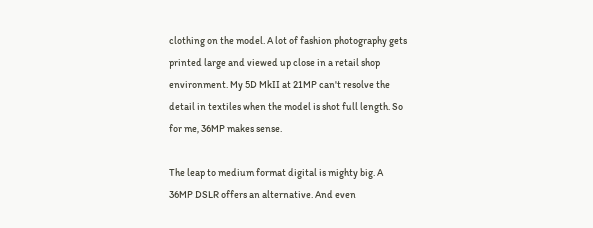clothing on the model. A lot of fashion photography gets printed large and viewed up close in a retail shop environment. My 5D MkII at 21MP can't resolve the detail in textiles when the model is shot full length. So for me, 36MP makes sense.

The leap to medium format digital is mighty big. A 36MP DSLR offers an alternative. And even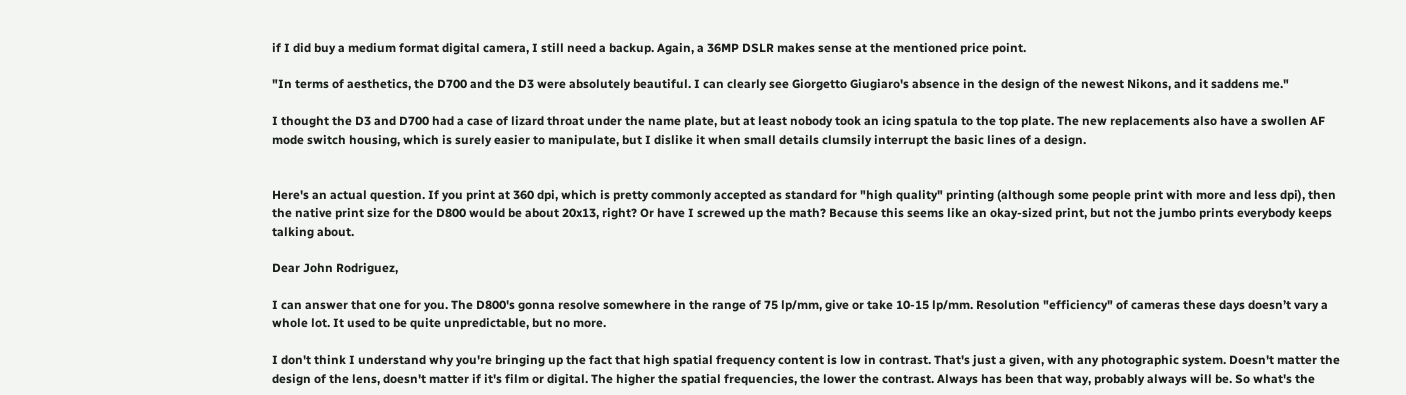if I did buy a medium format digital camera, I still need a backup. Again, a 36MP DSLR makes sense at the mentioned price point.

"In terms of aesthetics, the D700 and the D3 were absolutely beautiful. I can clearly see Giorgetto Giugiaro's absence in the design of the newest Nikons, and it saddens me."

I thought the D3 and D700 had a case of lizard throat under the name plate, but at least nobody took an icing spatula to the top plate. The new replacements also have a swollen AF mode switch housing, which is surely easier to manipulate, but I dislike it when small details clumsily interrupt the basic lines of a design.


Here's an actual question. If you print at 360 dpi, which is pretty commonly accepted as standard for "high quality" printing (although some people print with more and less dpi), then the native print size for the D800 would be about 20x13, right? Or have I screwed up the math? Because this seems like an okay-sized print, but not the jumbo prints everybody keeps talking about.

Dear John Rodriguez,

I can answer that one for you. The D800's gonna resolve somewhere in the range of 75 lp/mm, give or take 10-15 lp/mm. Resolution "efficiency" of cameras these days doesn’t vary a whole lot. It used to be quite unpredictable, but no more.

I don't think I understand why you're bringing up the fact that high spatial frequency content is low in contrast. That's just a given, with any photographic system. Doesn't matter the design of the lens, doesn't matter if it's film or digital. The higher the spatial frequencies, the lower the contrast. Always has been that way, probably always will be. So what's the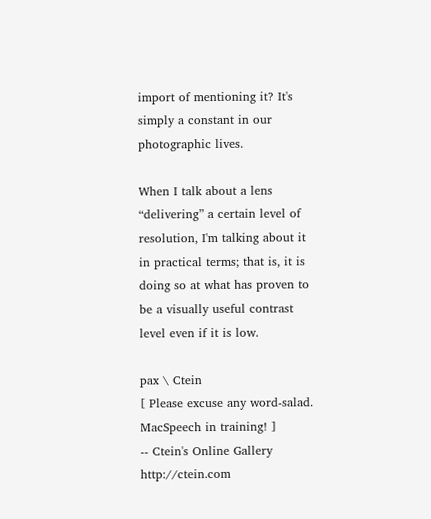import of mentioning it? It's simply a constant in our photographic lives.

When I talk about a lens “delivering” a certain level of resolution, I'm talking about it in practical terms; that is, it is doing so at what has proven to be a visually useful contrast level even if it is low.

pax \ Ctein
[ Please excuse any word-salad. MacSpeech in training! ]
-- Ctein's Online Gallery http://ctein.com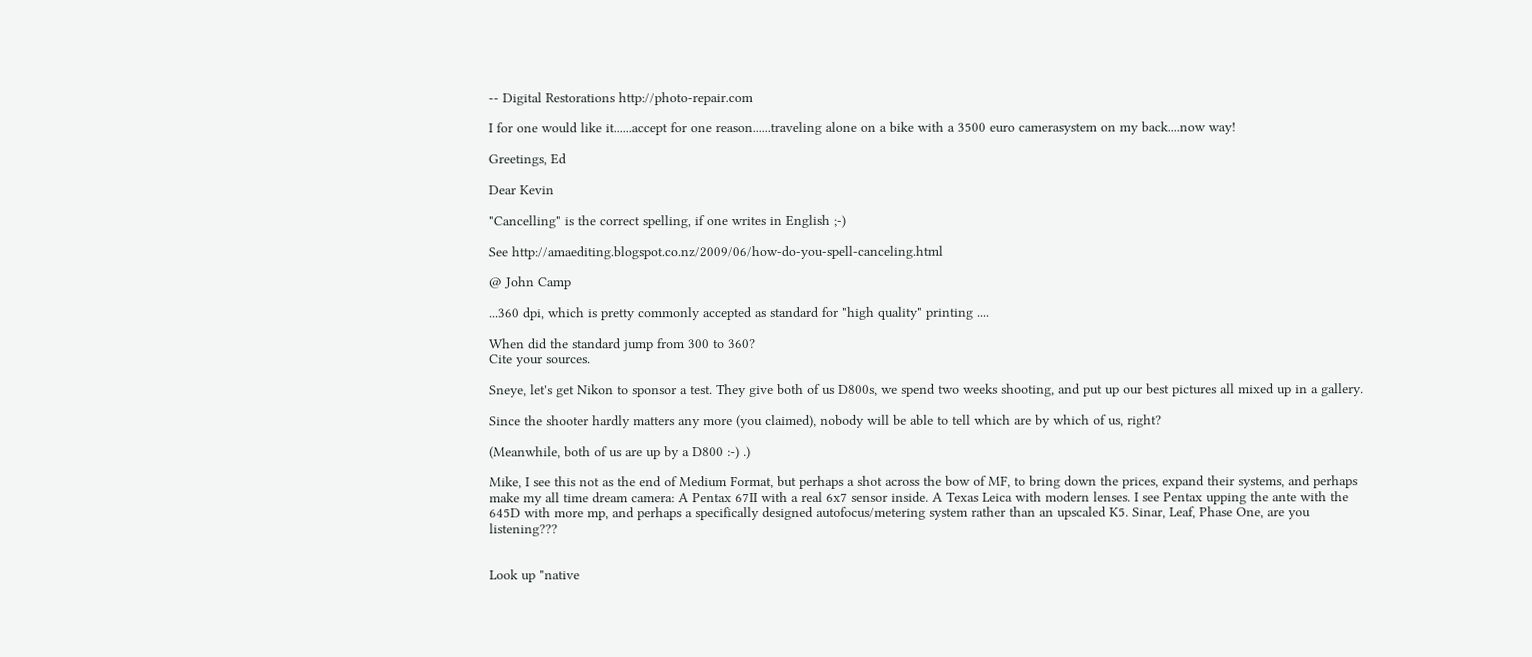-- Digital Restorations http://photo-repair.com

I for one would like it......accept for one reason......traveling alone on a bike with a 3500 euro camerasystem on my back....now way!

Greetings, Ed

Dear Kevin

"Cancelling" is the correct spelling, if one writes in English ;-)

See http://amaediting.blogspot.co.nz/2009/06/how-do-you-spell-canceling.html

@ John Camp

...360 dpi, which is pretty commonly accepted as standard for "high quality" printing ....

When did the standard jump from 300 to 360?
Cite your sources.

Sneye, let's get Nikon to sponsor a test. They give both of us D800s, we spend two weeks shooting, and put up our best pictures all mixed up in a gallery.

Since the shooter hardly matters any more (you claimed), nobody will be able to tell which are by which of us, right?

(Meanwhile, both of us are up by a D800 :-) .)

Mike, I see this not as the end of Medium Format, but perhaps a shot across the bow of MF, to bring down the prices, expand their systems, and perhaps make my all time dream camera: A Pentax 67II with a real 6x7 sensor inside. A Texas Leica with modern lenses. I see Pentax upping the ante with the 645D with more mp, and perhaps a specifically designed autofocus/metering system rather than an upscaled K5. Sinar, Leaf, Phase One, are you listening???


Look up "native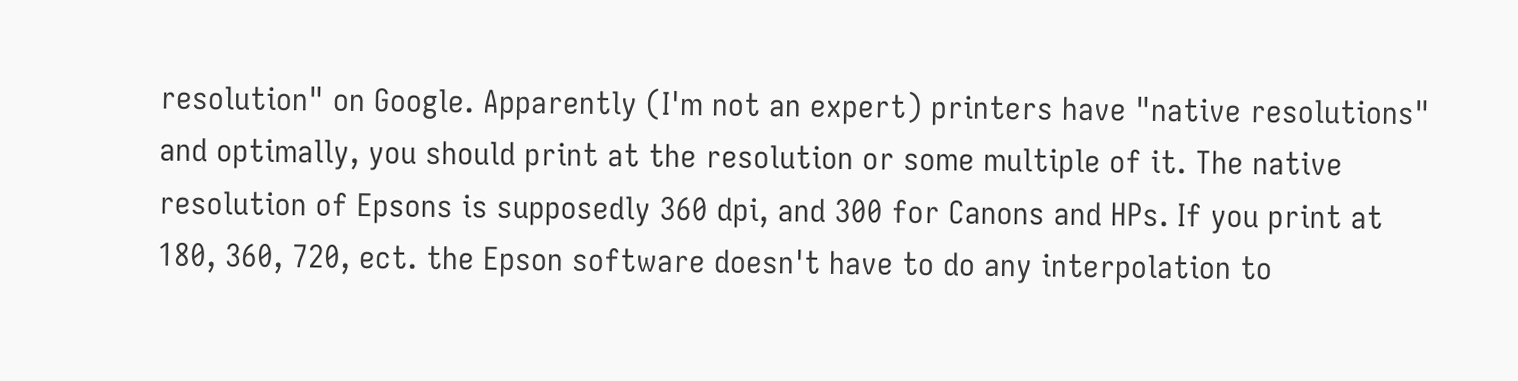resolution" on Google. Apparently (I'm not an expert) printers have "native resolutions" and optimally, you should print at the resolution or some multiple of it. The native resolution of Epsons is supposedly 360 dpi, and 300 for Canons and HPs. If you print at 180, 360, 720, ect. the Epson software doesn't have to do any interpolation to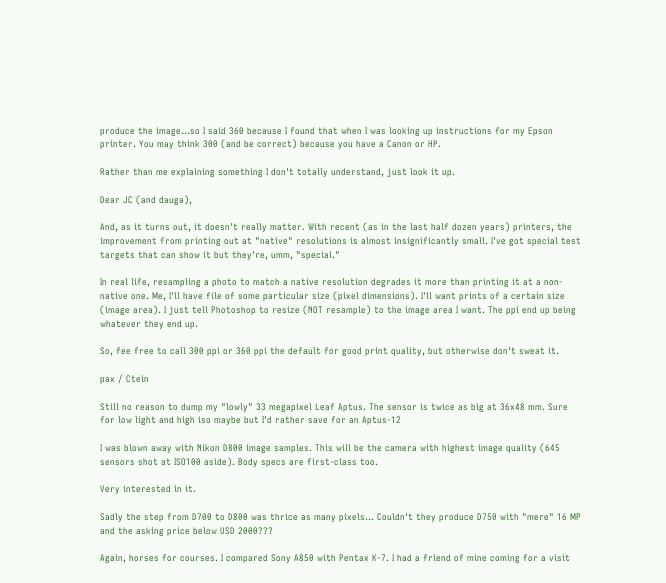produce the image...so I said 360 because I found that when I was looking up instructions for my Epson printer. You may think 300 (and be correct) because you have a Canon or HP.

Rather than me explaining something I don't totally understand, just look it up.

Dear JC (and dauga),

And, as it turns out, it doesn't really matter. With recent (as in the last half dozen years) printers, the improvement from printing out at "native" resolutions is almost insignificantly small. I've got special test targets that can show it but they're, umm, "special."

In real life, resampling a photo to match a native resolution degrades it more than printing it at a non-native one. Me, I'll have file of some particular size (pixel dimensions). I'll want prints of a certain size (image area). I just tell Photoshop to resize (NOT resample) to the image area I want. The ppi end up being whatever they end up.

So, fee free to call 300 ppi or 360 ppi the default for good print quality, but otherwise don't sweat it.

pax / Ctein

Still no reason to dump my "lowly" 33 megapixel Leaf Aptus. The sensor is twice as big at 36x48 mm. Sure for low light and high iso maybe but I'd rather save for an Aptus-12

I was blown away with Nikon D800 image samples. This will be the camera with highest image quality (645 sensors shot at ISO100 aside). Body specs are first-class too.

Very interested in it.

Sadly the step from D700 to D800 was thrice as many pixels... Couldn't they produce D750 with "mere" 16 MP and the asking price below USD 2000???

Again, horses for courses. I compared Sony A850 with Pentax K-7. I had a friend of mine coming for a visit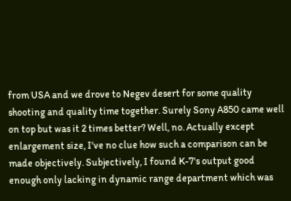from USA and we drove to Negev desert for some quality shooting and quality time together. Surely Sony A850 came well on top but was it 2 times better? Well, no. Actually except enlargement size, I've no clue how such a comparison can be made objectively. Subjectively, I found K-7's output good enough only lacking in dynamic range department which was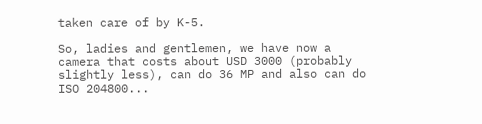taken care of by K-5.

So, ladies and gentlemen, we have now a camera that costs about USD 3000 (probably slightly less), can do 36 MP and also can do ISO 204800...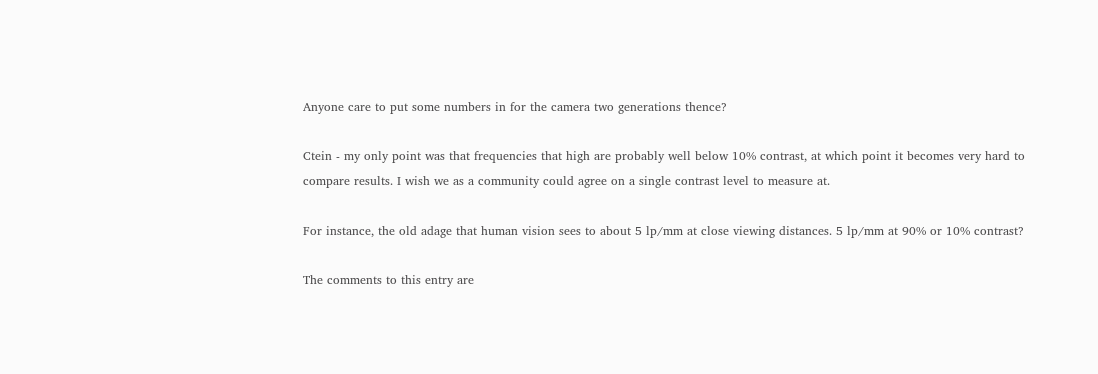Anyone care to put some numbers in for the camera two generations thence?

Ctein - my only point was that frequencies that high are probably well below 10% contrast, at which point it becomes very hard to compare results. I wish we as a community could agree on a single contrast level to measure at.

For instance, the old adage that human vision sees to about 5 lp/mm at close viewing distances. 5 lp/mm at 90% or 10% contrast?

The comments to this entry are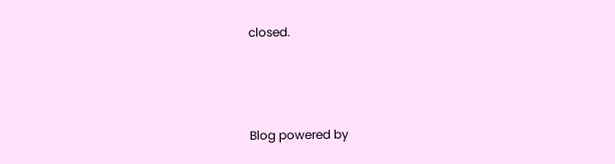closed.



Blog powered by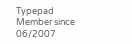Typepad
Member since 06/2007